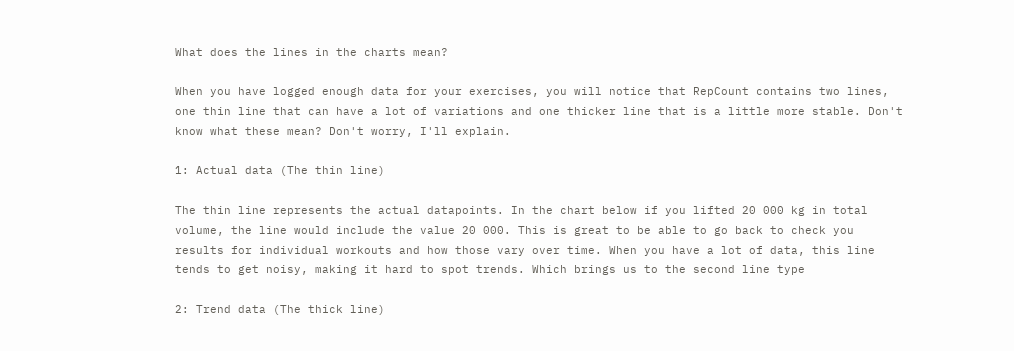What does the lines in the charts mean?

When you have logged enough data for your exercises, you will notice that RepCount contains two lines, one thin line that can have a lot of variations and one thicker line that is a little more stable. Don't know what these mean? Don't worry, I'll explain.

1: Actual data (The thin line)

The thin line represents the actual datapoints. In the chart below if you lifted 20 000 kg in total volume, the line would include the value 20 000. This is great to be able to go back to check you results for individual workouts and how those vary over time. When you have a lot of data, this line tends to get noisy, making it hard to spot trends. Which brings us to the second line type

2: Trend data (The thick line)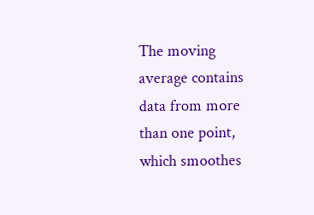The moving average contains data from more than one point, which smoothes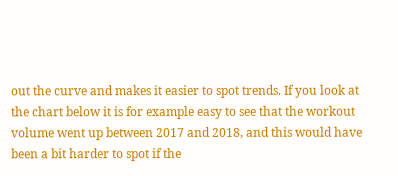out the curve and makes it easier to spot trends. If you look at the chart below it is for example easy to see that the workout volume went up between 2017 and 2018, and this would have been a bit harder to spot if the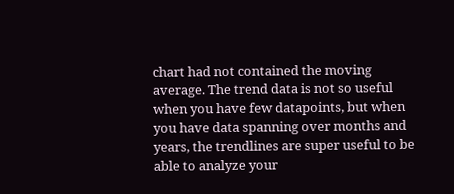chart had not contained the moving average. The trend data is not so useful when you have few datapoints, but when you have data spanning over months and years, the trendlines are super useful to be able to analyze your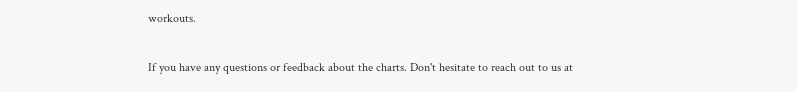workouts.

If you have any questions or feedback about the charts. Don't hesitate to reach out to us at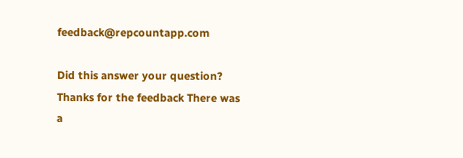feedback@repcountapp.com

Did this answer your question? Thanks for the feedback There was a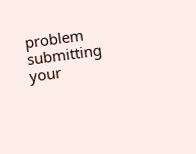problem submitting your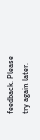feedback. Please try again later.